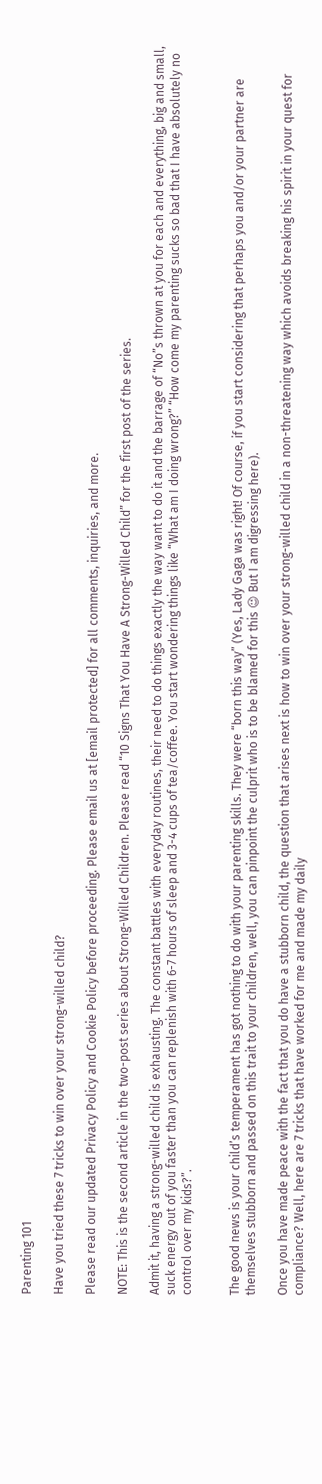Parenting 101

Have you tried these 7 tricks to win over your strong-willed child?

Please read our updated Privacy Policy and Cookie Policy before proceeding. Please email us at [email protected] for all comments, inquiries, and more.

NOTE: This is the second article in the two-post series about Strong-Willed Children. Please read “10 Signs That You Have A Strong-Willed Child” for the first post of the series.

Admit it, having a strong-willed child is exhausting. The constant battles with everyday routines, their need to do things exactly the way want to do it and the barrage of “No”s thrown at you for each and everything, big and small, suck energy out of you faster than you can replenish with 6-7 hours of sleep and 3-4 cups of tea/coffee. You start wondering things like “What am I doing wrong?” “How come my parenting sucks so bad that I have absolutely no control over my kids?”.


The good news is your child’s temperament has got nothing to do with your parenting skills. They were “born this way” (Yes, Lady Gaga was right! Of course, if you start considering that perhaps you and/or your partner are themselves stubborn and passed on this trait to your children, well, you can pinpoint the culprit who is to be blamed for this 😉 But I am digressing here).

Once you have made peace with the fact that you do have a stubborn child, the question that arises next is how to win over your strong-willed child in a non-threatening way which avoids breaking his spirit in your quest for compliance? Well, here are 7 tricks that have worked for me and made my daily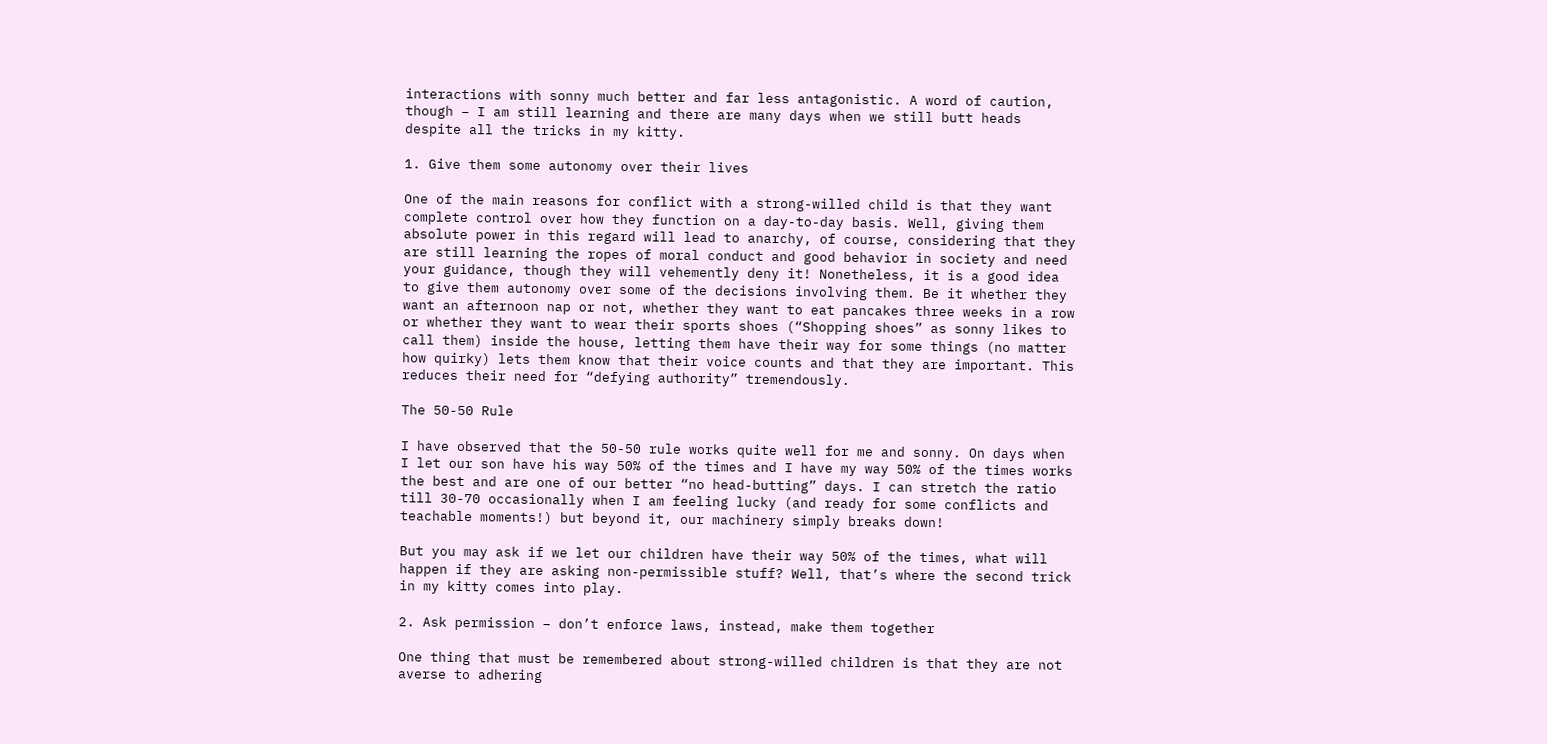interactions with sonny much better and far less antagonistic. A word of caution, though – I am still learning and there are many days when we still butt heads despite all the tricks in my kitty.

1. Give them some autonomy over their lives

One of the main reasons for conflict with a strong-willed child is that they want complete control over how they function on a day-to-day basis. Well, giving them absolute power in this regard will lead to anarchy, of course, considering that they are still learning the ropes of moral conduct and good behavior in society and need your guidance, though they will vehemently deny it! Nonetheless, it is a good idea to give them autonomy over some of the decisions involving them. Be it whether they want an afternoon nap or not, whether they want to eat pancakes three weeks in a row or whether they want to wear their sports shoes (“Shopping shoes” as sonny likes to call them) inside the house, letting them have their way for some things (no matter how quirky) lets them know that their voice counts and that they are important. This reduces their need for “defying authority” tremendously.

The 50-50 Rule

I have observed that the 50-50 rule works quite well for me and sonny. On days when I let our son have his way 50% of the times and I have my way 50% of the times works the best and are one of our better “no head-butting” days. I can stretch the ratio till 30-70 occasionally when I am feeling lucky (and ready for some conflicts and teachable moments!) but beyond it, our machinery simply breaks down!

But you may ask if we let our children have their way 50% of the times, what will happen if they are asking non-permissible stuff? Well, that’s where the second trick in my kitty comes into play.

2. Ask permission – don’t enforce laws, instead, make them together

One thing that must be remembered about strong-willed children is that they are not averse to adhering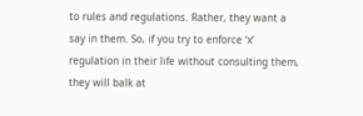to rules and regulations. Rather, they want a say in them. So, if you try to enforce ‘x’ regulation in their life without consulting them, they will balk at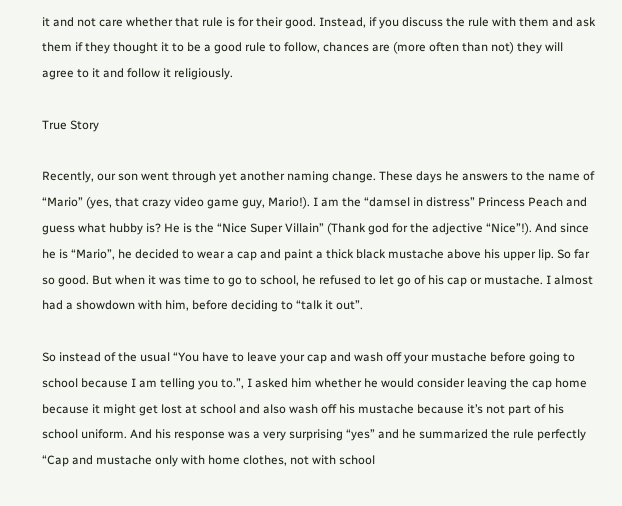it and not care whether that rule is for their good. Instead, if you discuss the rule with them and ask them if they thought it to be a good rule to follow, chances are (more often than not) they will agree to it and follow it religiously.

True Story

Recently, our son went through yet another naming change. These days he answers to the name of “Mario” (yes, that crazy video game guy, Mario!). I am the “damsel in distress” Princess Peach and guess what hubby is? He is the “Nice Super Villain” (Thank god for the adjective “Nice”!). And since he is “Mario”, he decided to wear a cap and paint a thick black mustache above his upper lip. So far so good. But when it was time to go to school, he refused to let go of his cap or mustache. I almost had a showdown with him, before deciding to “talk it out”.

So instead of the usual “You have to leave your cap and wash off your mustache before going to school because I am telling you to.”, I asked him whether he would consider leaving the cap home because it might get lost at school and also wash off his mustache because it’s not part of his school uniform. And his response was a very surprising “yes” and he summarized the rule perfectly “Cap and mustache only with home clothes, not with school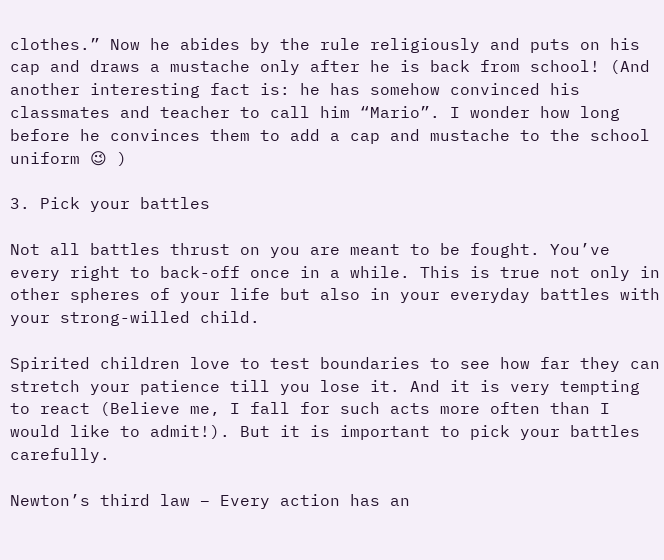clothes.” Now he abides by the rule religiously and puts on his cap and draws a mustache only after he is back from school! (And another interesting fact is: he has somehow convinced his classmates and teacher to call him “Mario”. I wonder how long before he convinces them to add a cap and mustache to the school uniform 😉 )

3. Pick your battles

Not all battles thrust on you are meant to be fought. You’ve every right to back-off once in a while. This is true not only in other spheres of your life but also in your everyday battles with your strong-willed child.

Spirited children love to test boundaries to see how far they can stretch your patience till you lose it. And it is very tempting to react (Believe me, I fall for such acts more often than I would like to admit!). But it is important to pick your battles carefully.

Newton’s third law – Every action has an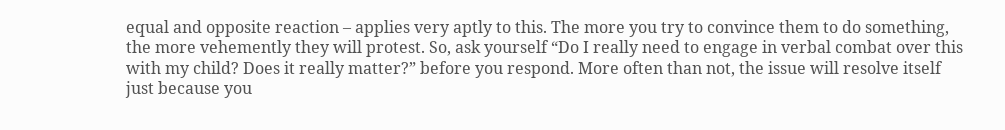equal and opposite reaction – applies very aptly to this. The more you try to convince them to do something, the more vehemently they will protest. So, ask yourself “Do I really need to engage in verbal combat over this with my child? Does it really matter?” before you respond. More often than not, the issue will resolve itself just because you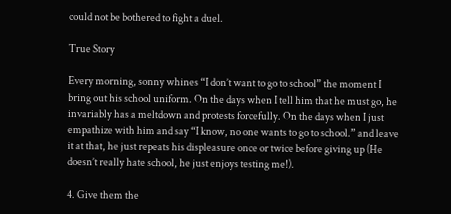could not be bothered to fight a duel.

True Story

Every morning, sonny whines “I don’t want to go to school” the moment I bring out his school uniform. On the days when I tell him that he must go, he invariably has a meltdown and protests forcefully. On the days when I just empathize with him and say “I know, no one wants to go to school.” and leave it at that, he just repeats his displeasure once or twice before giving up (He doesn’t really hate school, he just enjoys testing me!).

4. Give them the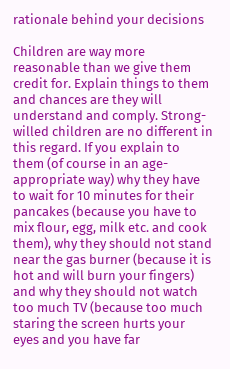rationale behind your decisions

Children are way more reasonable than we give them credit for. Explain things to them and chances are they will understand and comply. Strong-willed children are no different in this regard. If you explain to them (of course in an age-appropriate way) why they have to wait for 10 minutes for their pancakes (because you have to mix flour, egg, milk etc. and cook them), why they should not stand near the gas burner (because it is hot and will burn your fingers) and why they should not watch too much TV (because too much staring the screen hurts your eyes and you have far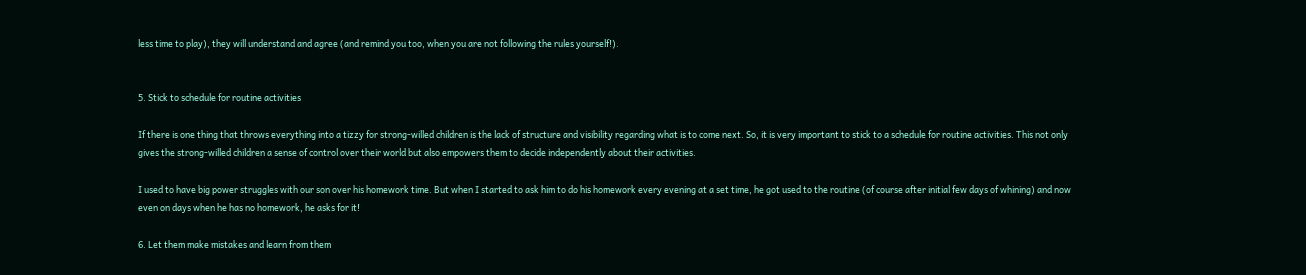less time to play), they will understand and agree (and remind you too, when you are not following the rules yourself!).


5. Stick to schedule for routine activities

If there is one thing that throws everything into a tizzy for strong-willed children is the lack of structure and visibility regarding what is to come next. So, it is very important to stick to a schedule for routine activities. This not only gives the strong-willed children a sense of control over their world but also empowers them to decide independently about their activities.

I used to have big power struggles with our son over his homework time. But when I started to ask him to do his homework every evening at a set time, he got used to the routine (of course after initial few days of whining) and now even on days when he has no homework, he asks for it!

6. Let them make mistakes and learn from them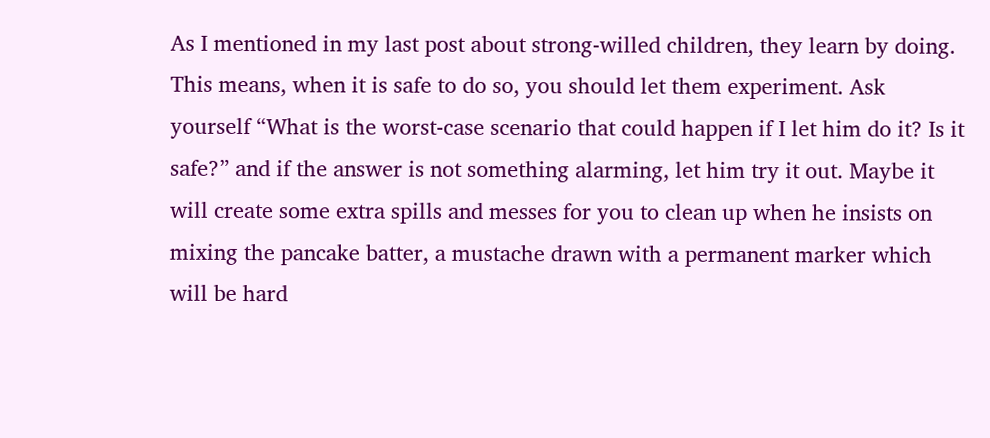As I mentioned in my last post about strong-willed children, they learn by doing. This means, when it is safe to do so, you should let them experiment. Ask yourself “What is the worst-case scenario that could happen if I let him do it? Is it safe?” and if the answer is not something alarming, let him try it out. Maybe it will create some extra spills and messes for you to clean up when he insists on mixing the pancake batter, a mustache drawn with a permanent marker which will be hard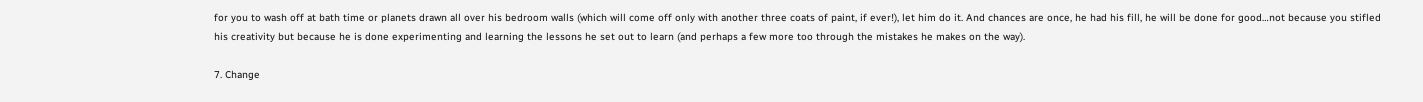for you to wash off at bath time or planets drawn all over his bedroom walls (which will come off only with another three coats of paint, if ever!), let him do it. And chances are once, he had his fill, he will be done for good…not because you stifled his creativity but because he is done experimenting and learning the lessons he set out to learn (and perhaps a few more too through the mistakes he makes on the way).

7. Change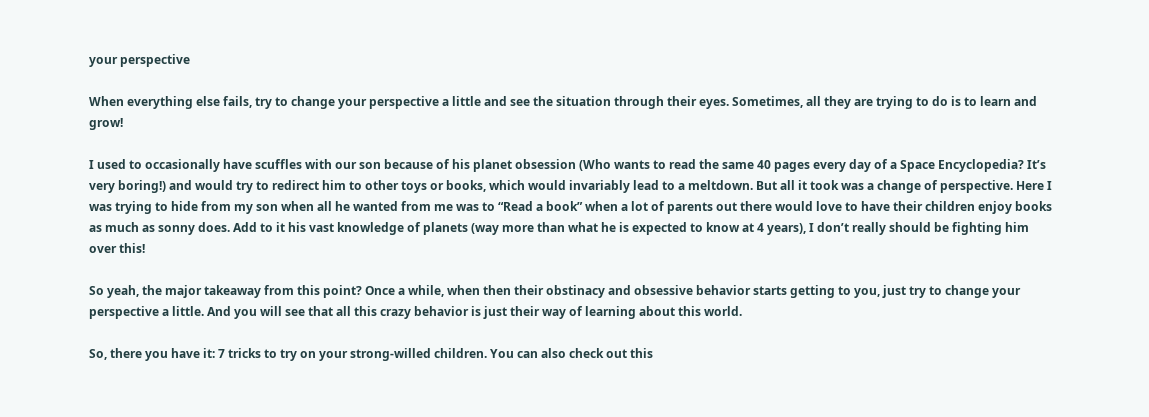your perspective

When everything else fails, try to change your perspective a little and see the situation through their eyes. Sometimes, all they are trying to do is to learn and grow!

I used to occasionally have scuffles with our son because of his planet obsession (Who wants to read the same 40 pages every day of a Space Encyclopedia? It’s very boring!) and would try to redirect him to other toys or books, which would invariably lead to a meltdown. But all it took was a change of perspective. Here I was trying to hide from my son when all he wanted from me was to “Read a book” when a lot of parents out there would love to have their children enjoy books as much as sonny does. Add to it his vast knowledge of planets (way more than what he is expected to know at 4 years), I don’t really should be fighting him over this!

So yeah, the major takeaway from this point? Once a while, when then their obstinacy and obsessive behavior starts getting to you, just try to change your perspective a little. And you will see that all this crazy behavior is just their way of learning about this world.

So, there you have it: 7 tricks to try on your strong-willed children. You can also check out this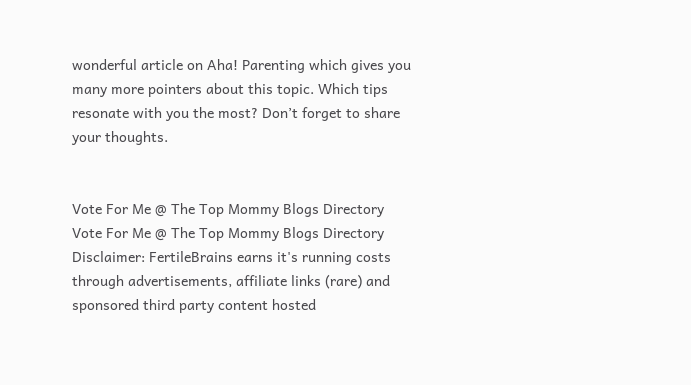wonderful article on Aha! Parenting which gives you many more pointers about this topic. Which tips resonate with you the most? Don’t forget to share your thoughts.


Vote For Me @ The Top Mommy Blogs Directory Vote For Me @ The Top Mommy Blogs Directory
Disclaimer: FertileBrains earns it's running costs through advertisements, affiliate links (rare) and sponsored third party content hosted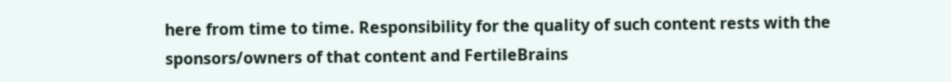here from time to time. Responsibility for the quality of such content rests with the sponsors/owners of that content and FertileBrains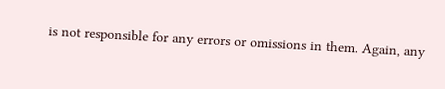is not responsible for any errors or omissions in them. Again, any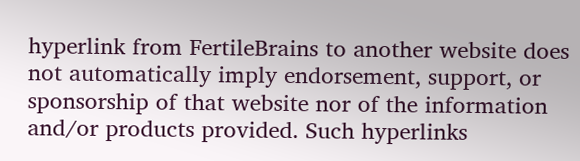hyperlink from FertileBrains to another website does not automatically imply endorsement, support, or sponsorship of that website nor of the information and/or products provided. Such hyperlinks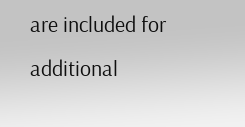are included for additional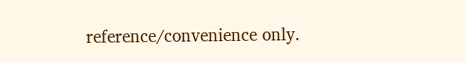reference/convenience only.